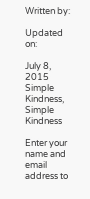Written by:

Updated on:

July 8, 2015
Simple Kindness, Simple Kindness

Enter your name and email address to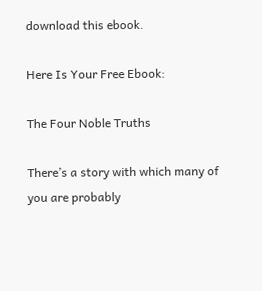download this ebook.

Here Is Your Free Ebook:

The Four Noble Truths

There’s a story with which many of you are probably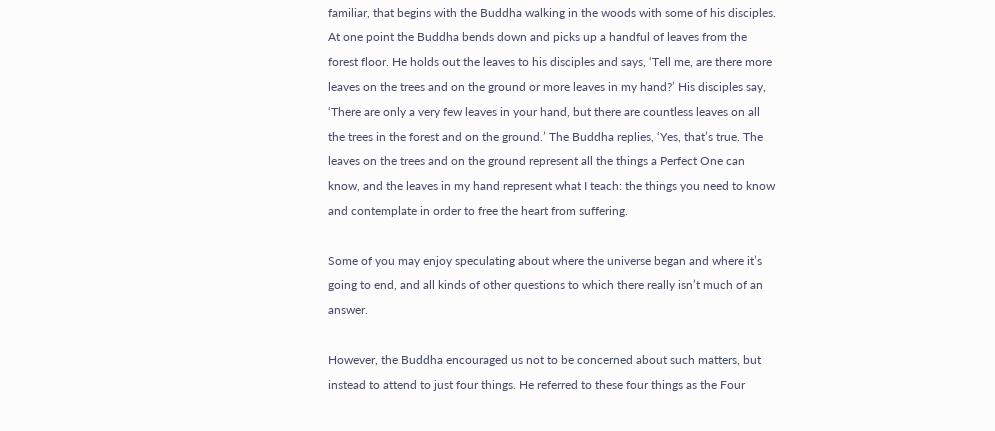familiar, that begins with the Buddha walking in the woods with some of his disciples. At one point the Buddha bends down and picks up a handful of leaves from the forest floor. He holds out the leaves to his disciples and says, ‘Tell me, are there more leaves on the trees and on the ground or more leaves in my hand?’ His disciples say, ‘There are only a very few leaves in your hand, but there are countless leaves on all the trees in the forest and on the ground.’ The Buddha replies, ‘Yes, that’s true. The leaves on the trees and on the ground represent all the things a Perfect One can know, and the leaves in my hand represent what I teach: the things you need to know and contemplate in order to free the heart from suffering.

Some of you may enjoy speculating about where the universe began and where it’s going to end, and all kinds of other questions to which there really isn’t much of an answer.

However, the Buddha encouraged us not to be concerned about such matters, but instead to attend to just four things. He referred to these four things as the Four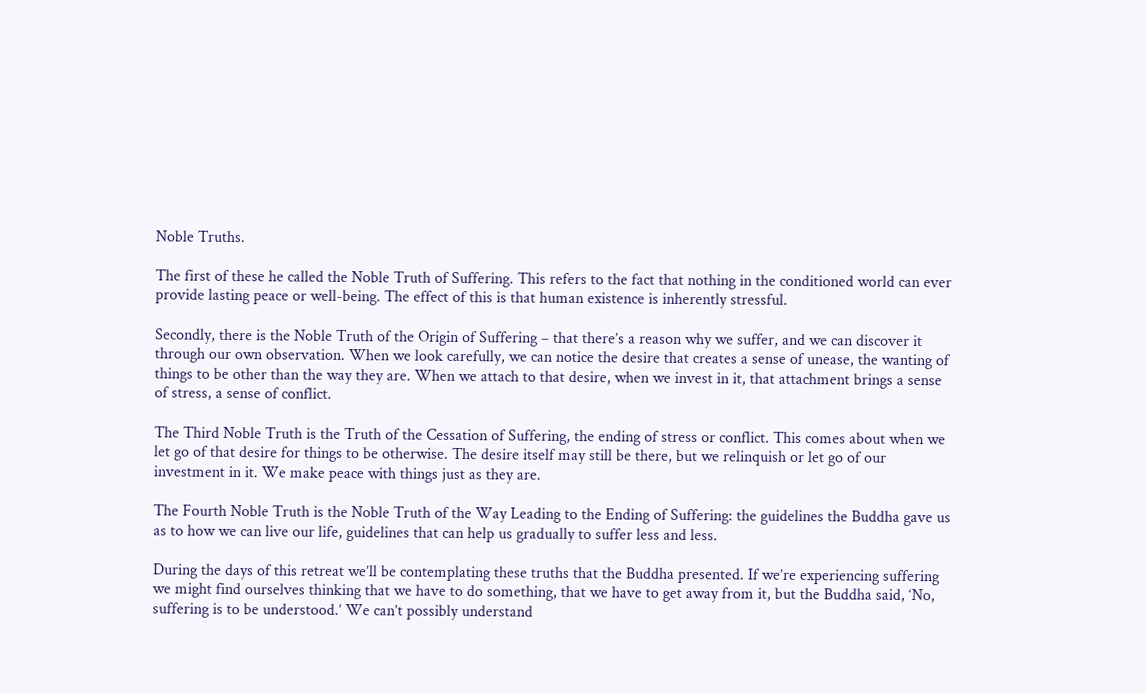Noble Truths.

The first of these he called the Noble Truth of Suffering. This refers to the fact that nothing in the conditioned world can ever provide lasting peace or well-being. The effect of this is that human existence is inherently stressful.

Secondly, there is the Noble Truth of the Origin of Suffering – that there’s a reason why we suffer, and we can discover it through our own observation. When we look carefully, we can notice the desire that creates a sense of unease, the wanting of things to be other than the way they are. When we attach to that desire, when we invest in it, that attachment brings a sense of stress, a sense of conflict.

The Third Noble Truth is the Truth of the Cessation of Suffering, the ending of stress or conflict. This comes about when we let go of that desire for things to be otherwise. The desire itself may still be there, but we relinquish or let go of our investment in it. We make peace with things just as they are.

The Fourth Noble Truth is the Noble Truth of the Way Leading to the Ending of Suffering: the guidelines the Buddha gave us as to how we can live our life, guidelines that can help us gradually to suffer less and less.

During the days of this retreat we’ll be contemplating these truths that the Buddha presented. If we’re experiencing suffering we might find ourselves thinking that we have to do something, that we have to get away from it, but the Buddha said, ‘No, suffering is to be understood.’ We can’t possibly understand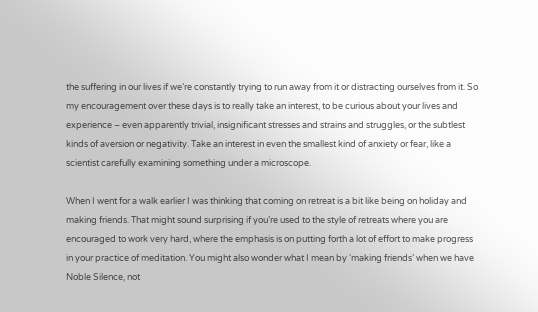the suffering in our lives if we’re constantly trying to run away from it or distracting ourselves from it. So my encouragement over these days is to really take an interest, to be curious about your lives and experience – even apparently trivial, insignificant stresses and strains and struggles, or the subtlest kinds of aversion or negativity. Take an interest in even the smallest kind of anxiety or fear, like a scientist carefully examining something under a microscope.

When I went for a walk earlier I was thinking that coming on retreat is a bit like being on holiday and making friends. That might sound surprising if you’re used to the style of retreats where you are encouraged to work very hard, where the emphasis is on putting forth a lot of effort to make progress in your practice of meditation. You might also wonder what I mean by ‘making friends’ when we have Noble Silence, not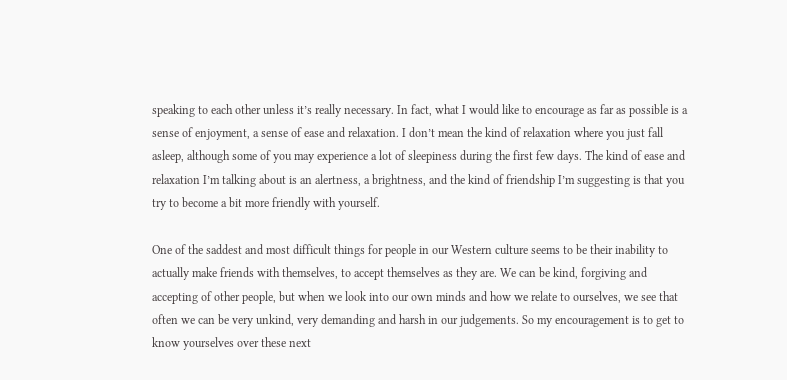speaking to each other unless it’s really necessary. In fact, what I would like to encourage as far as possible is a sense of enjoyment, a sense of ease and relaxation. I don’t mean the kind of relaxation where you just fall asleep, although some of you may experience a lot of sleepiness during the first few days. The kind of ease and relaxation I’m talking about is an alertness, a brightness, and the kind of friendship I’m suggesting is that you try to become a bit more friendly with yourself.

One of the saddest and most difficult things for people in our Western culture seems to be their inability to actually make friends with themselves, to accept themselves as they are. We can be kind, forgiving and accepting of other people, but when we look into our own minds and how we relate to ourselves, we see that often we can be very unkind, very demanding and harsh in our judgements. So my encouragement is to get to know yourselves over these next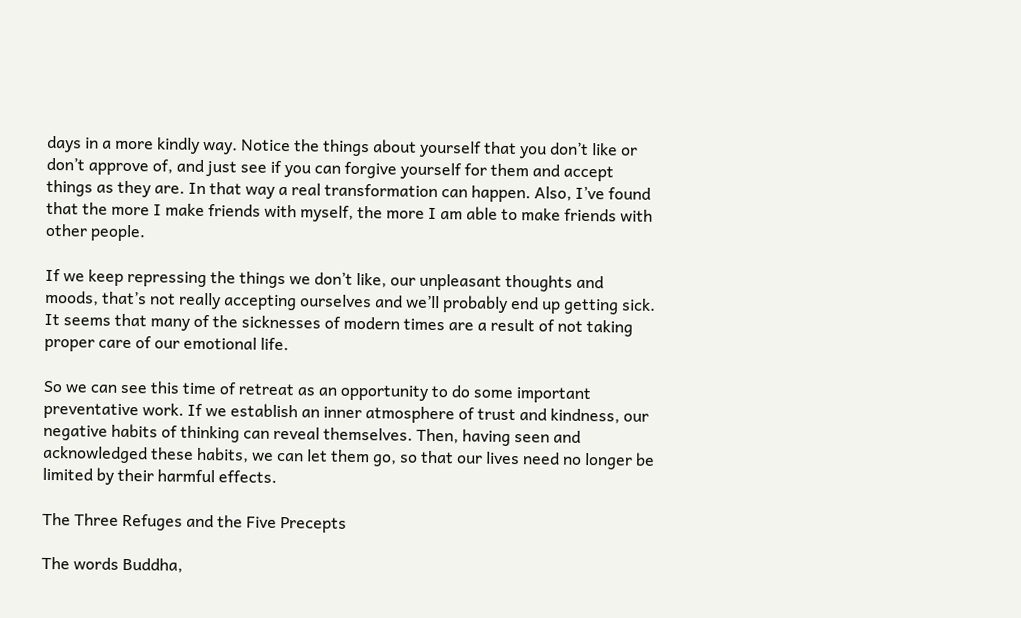days in a more kindly way. Notice the things about yourself that you don’t like or don’t approve of, and just see if you can forgive yourself for them and accept things as they are. In that way a real transformation can happen. Also, I’ve found that the more I make friends with myself, the more I am able to make friends with other people.

If we keep repressing the things we don’t like, our unpleasant thoughts and moods, that’s not really accepting ourselves and we’ll probably end up getting sick. It seems that many of the sicknesses of modern times are a result of not taking proper care of our emotional life.

So we can see this time of retreat as an opportunity to do some important preventative work. If we establish an inner atmosphere of trust and kindness, our negative habits of thinking can reveal themselves. Then, having seen and acknowledged these habits, we can let them go, so that our lives need no longer be limited by their harmful effects.

The Three Refuges and the Five Precepts

The words Buddha,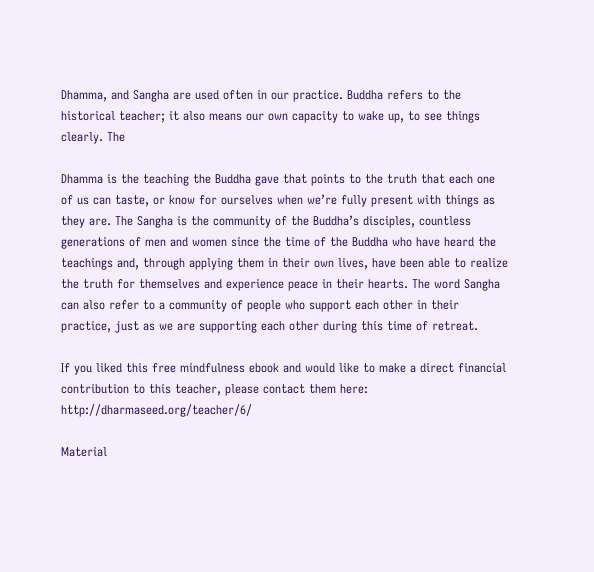Dhamma, and Sangha are used often in our practice. Buddha refers to the historical teacher; it also means our own capacity to wake up, to see things clearly. The

Dhamma is the teaching the Buddha gave that points to the truth that each one of us can taste, or know for ourselves when we’re fully present with things as they are. The Sangha is the community of the Buddha’s disciples, countless generations of men and women since the time of the Buddha who have heard the teachings and, through applying them in their own lives, have been able to realize the truth for themselves and experience peace in their hearts. The word Sangha can also refer to a community of people who support each other in their practice, just as we are supporting each other during this time of retreat.

If you liked this free mindfulness ebook and would like to make a direct financial contribution to this teacher, please contact them here: http://dharmaseed.org/teacher/6/

Material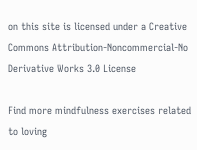on this site is licensed under a Creative Commons Attribution-Noncommercial-No Derivative Works 3.0 License

Find more mindfulness exercises related to loving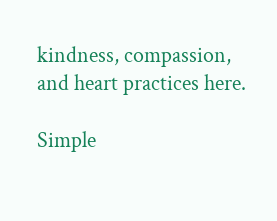kindness, compassion, and heart practices here.

Simple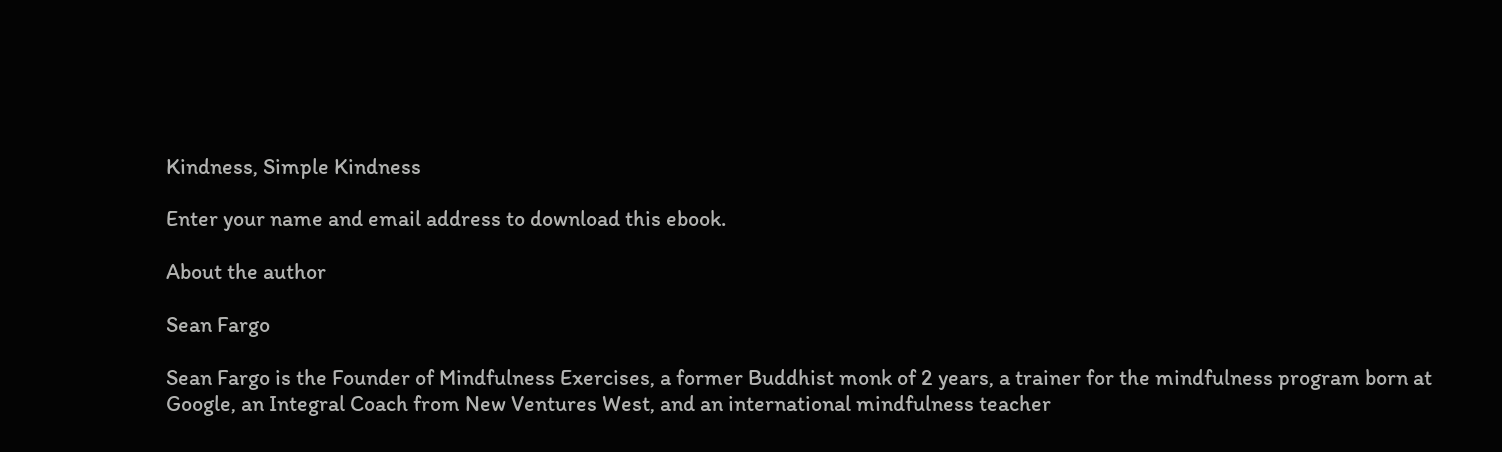Kindness, Simple Kindness

Enter your name and email address to download this ebook.

About the author

Sean Fargo

Sean Fargo is the Founder of Mindfulness Exercises, a former Buddhist monk of 2 years, a trainer for the mindfulness program born at Google, an Integral Coach from New Ventures West, and an international mindfulness teacher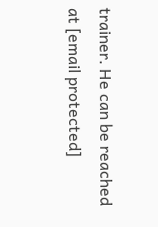trainer. He can be reached at [email protected]